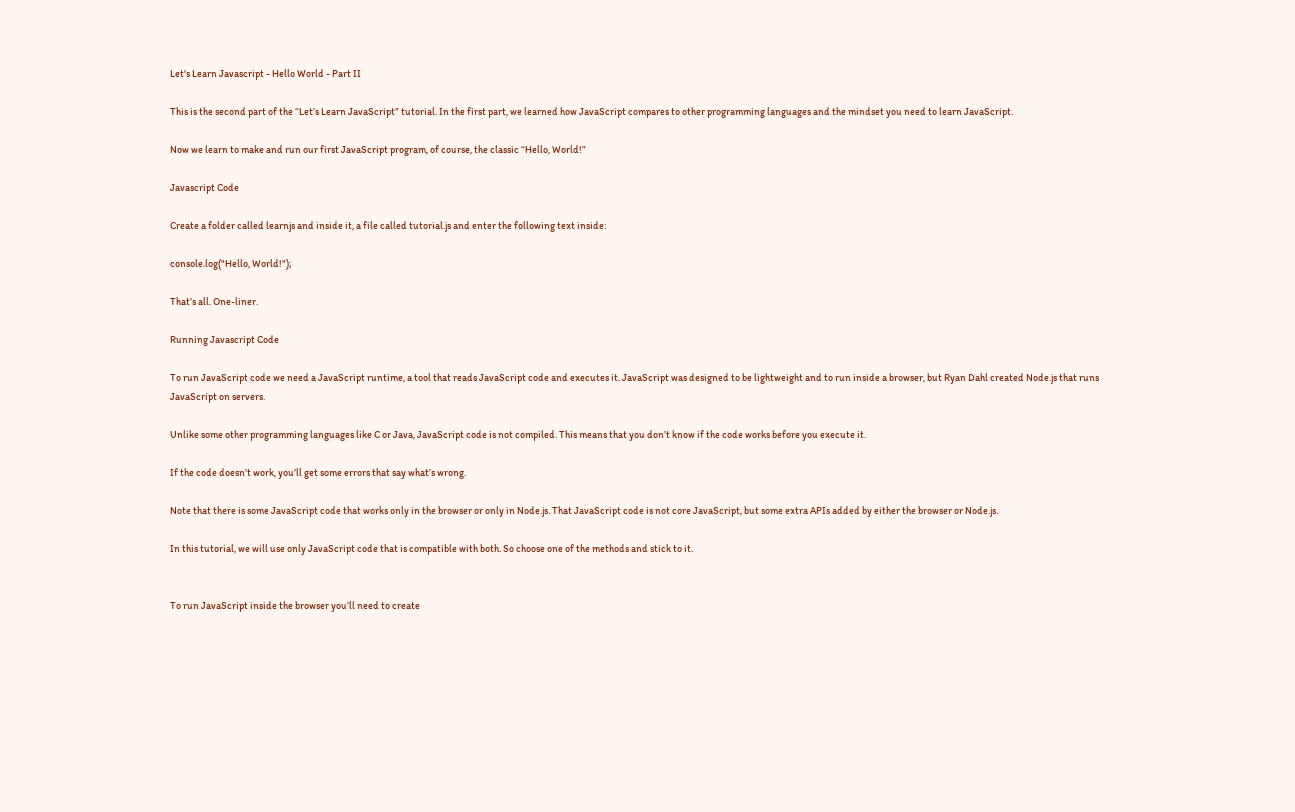Let's Learn Javascript - Hello World - Part II

This is the second part of the “Let’s Learn JavaScript” tutorial. In the first part, we learned how JavaScript compares to other programming languages and the mindset you need to learn JavaScript.

Now we learn to make and run our first JavaScript program, of course, the classic “Hello, World!”

Javascript Code

Create a folder called learnjs and inside it, a file called tutorial.js and enter the following text inside:

console.log("Hello, World!");

That’s all. One-liner.

Running Javascript Code

To run JavaScript code we need a JavaScript runtime, a tool that reads JavaScript code and executes it. JavaScript was designed to be lightweight and to run inside a browser, but Ryan Dahl created Node.js that runs JavaScript on servers.

Unlike some other programming languages like C or Java, JavaScript code is not compiled. This means that you don’t know if the code works before you execute it.

If the code doesn’t work, you’ll get some errors that say what’s wrong.

Note that there is some JavaScript code that works only in the browser or only in Node.js. That JavaScript code is not core JavaScript, but some extra APIs added by either the browser or Node.js.

In this tutorial, we will use only JavaScript code that is compatible with both. So choose one of the methods and stick to it.


To run JavaScript inside the browser you’ll need to create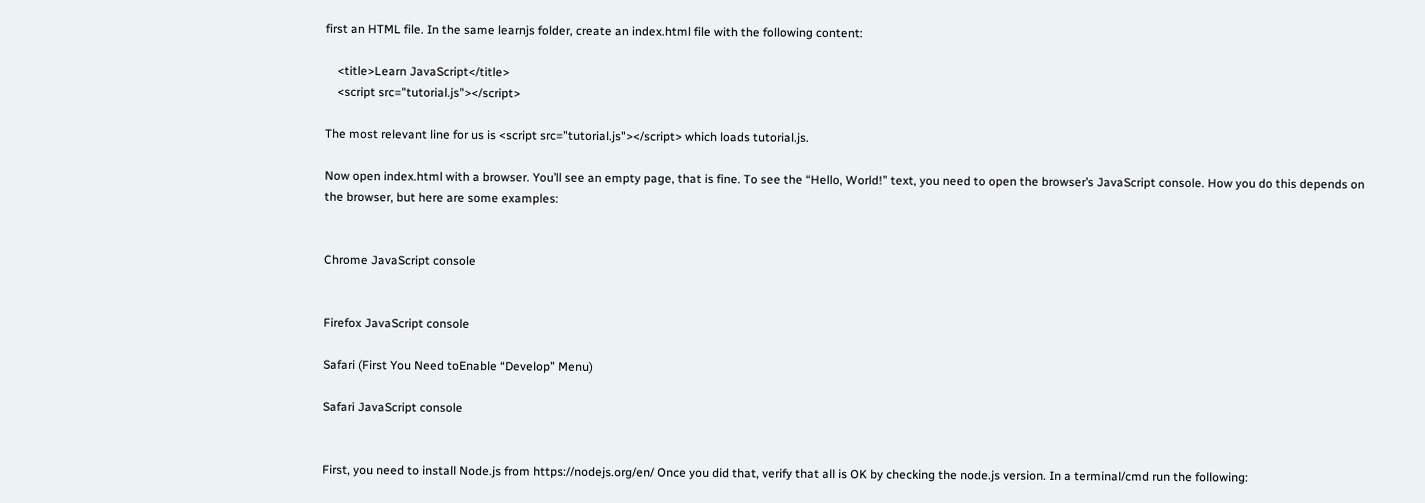first an HTML file. In the same learnjs folder, create an index.html file with the following content:

    <title>Learn JavaScript</title>
    <script src="tutorial.js"></script>

The most relevant line for us is <script src="tutorial.js"></script> which loads tutorial.js.

Now open index.html with a browser. You’ll see an empty page, that is fine. To see the “Hello, World!” text, you need to open the browser’s JavaScript console. How you do this depends on the browser, but here are some examples:


Chrome JavaScript console


Firefox JavaScript console

Safari (First You Need toEnable “Develop” Menu)

Safari JavaScript console


First, you need to install Node.js from https://nodejs.org/en/ Once you did that, verify that all is OK by checking the node.js version. In a terminal/cmd run the following: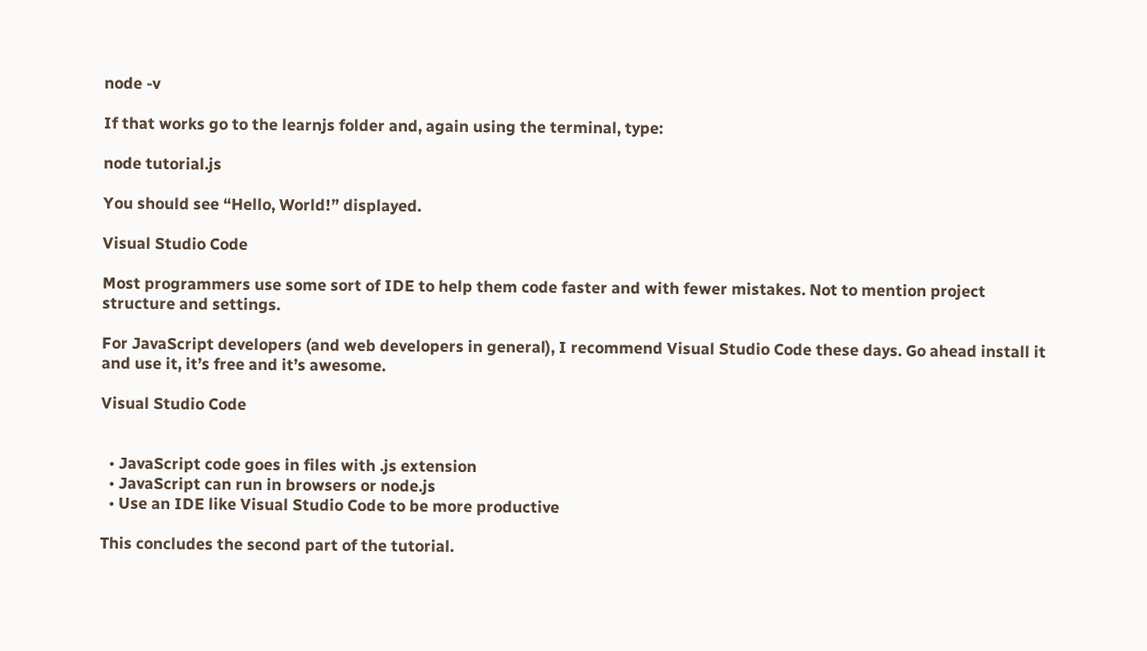node -v

If that works go to the learnjs folder and, again using the terminal, type:

node tutorial.js

You should see “Hello, World!” displayed.

Visual Studio Code

Most programmers use some sort of IDE to help them code faster and with fewer mistakes. Not to mention project structure and settings.

For JavaScript developers (and web developers in general), I recommend Visual Studio Code these days. Go ahead install it and use it, it’s free and it’s awesome.

Visual Studio Code


  • JavaScript code goes in files with .js extension
  • JavaScript can run in browsers or node.js
  • Use an IDE like Visual Studio Code to be more productive

This concludes the second part of the tutorial.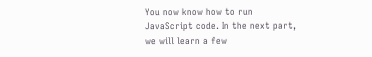You now know how to run JavaScript code. In the next part, we will learn a few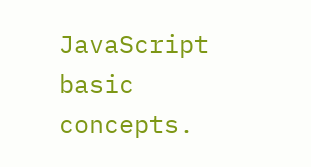JavaScript basic concepts.